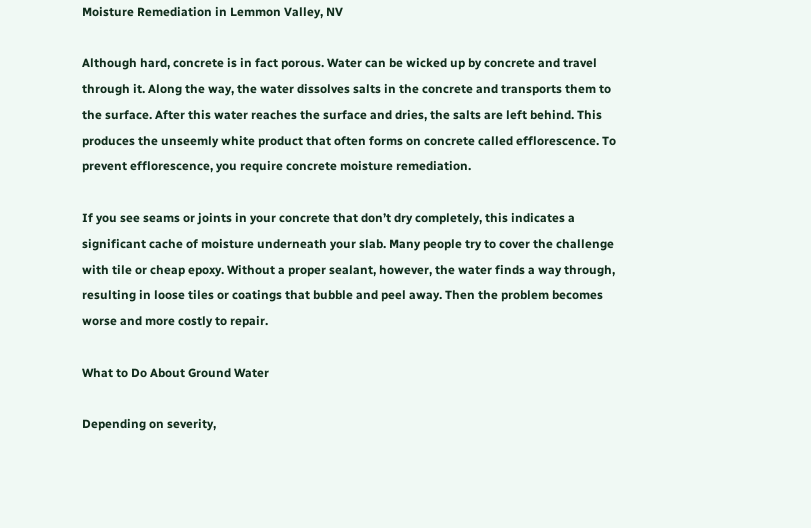Moisture Remediation in Lemmon Valley, NV

Although hard, concrete is in fact porous. Water can be wicked up by concrete and travel through it. Along the way, the water dissolves salts in the concrete and transports them to the surface. After this water reaches the surface and dries, the salts are left behind. This produces the unseemly white product that often forms on concrete called efflorescence. To prevent efflorescence, you require concrete moisture remediation.

If you see seams or joints in your concrete that don’t dry completely, this indicates a significant cache of moisture underneath your slab. Many people try to cover the challenge with tile or cheap epoxy. Without a proper sealant, however, the water finds a way through, resulting in loose tiles or coatings that bubble and peel away. Then the problem becomes worse and more costly to repair.

What to Do About Ground Water

Depending on severity,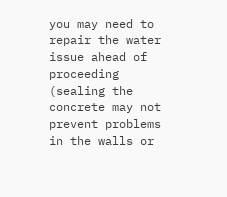you may need to repair the water issue ahead of proceeding (sealing the concrete may not prevent problems in the walls or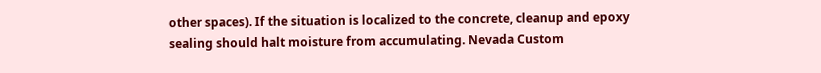other spaces). If the situation is localized to the concrete, cleanup and epoxy sealing should halt moisture from accumulating. Nevada Custom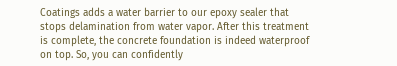Coatings adds a water barrier to our epoxy sealer that stops delamination from water vapor. After this treatment is complete, the concrete foundation is indeed waterproof on top. So, you can confidently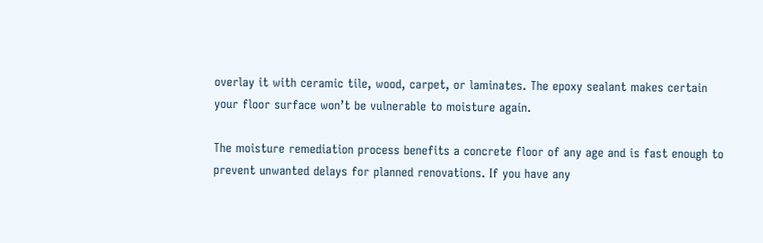overlay it with ceramic tile, wood, carpet, or laminates. The epoxy sealant makes certain your floor surface won’t be vulnerable to moisture again.

The moisture remediation process benefits a concrete floor of any age and is fast enough to prevent unwanted delays for planned renovations. If you have any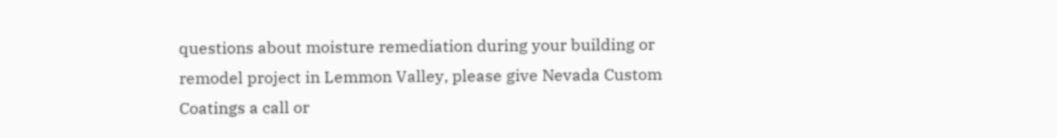questions about moisture remediation during your building or remodel project in Lemmon Valley, please give Nevada Custom Coatings a call or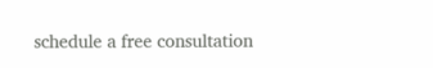schedule a free consultation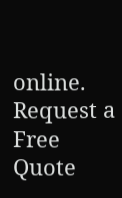online.
Request a Free Quote